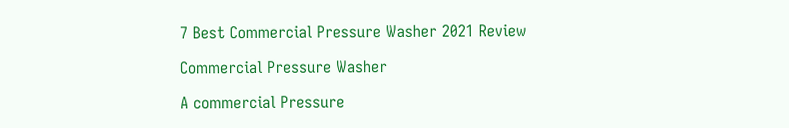7 Best Commercial Pressure Washer 2021 Review

Commercial Pressure Washer

A commercial Pressure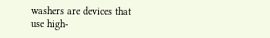washers are devices that use high-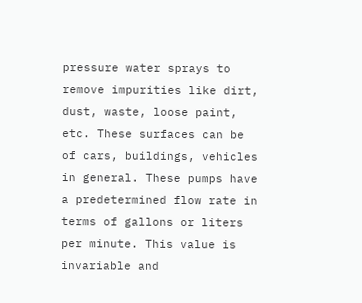pressure water sprays to remove impurities like dirt, dust, waste, loose paint, etc. These surfaces can be of cars, buildings, vehicles in general. These pumps have a predetermined flow rate in terms of gallons or liters per minute. This value is invariable and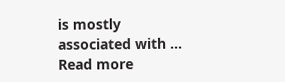is mostly associated with … Read more